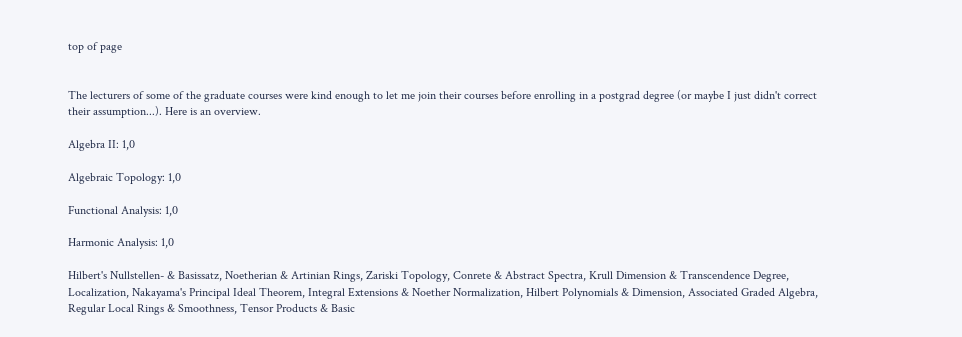top of page


The lecturers of some of the graduate courses were kind enough to let me join their courses before enrolling in a postgrad degree (or maybe I just didn't correct their assumption...). Here is an overview.

Algebra II: 1,0

Algebraic Topology: 1,0

Functional Analysis: 1,0

Harmonic Analysis: 1,0

Hilbert's Nullstellen- & Basissatz, Noetherian & Artinian Rings, Zariski Topology, Conrete & Abstract Spectra, Krull Dimension & Transcendence Degree, Localization, Nakayama's Principal Ideal Theorem, Integral Extensions & Noether Normalization, Hilbert Polynomials & Dimension, Associated Graded Algebra, Regular Local Rings & Smoothness, Tensor Products & Basic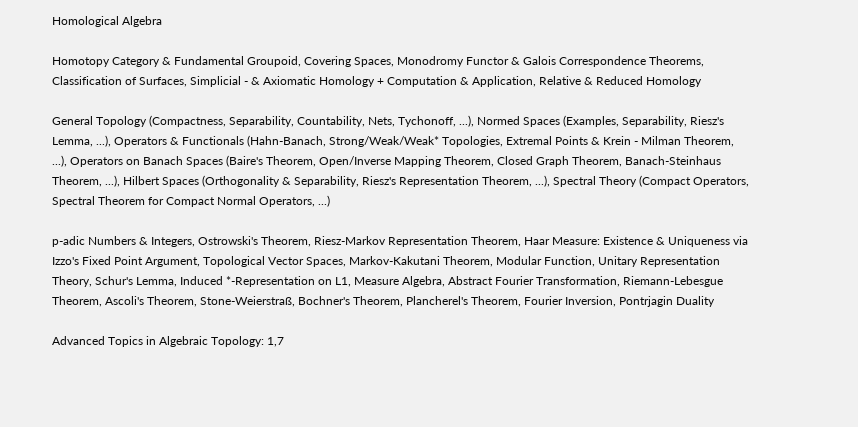Homological Algebra

Homotopy Category & Fundamental Groupoid, Covering Spaces, Monodromy Functor & Galois Correspondence Theorems, Classification of Surfaces, Simplicial - & Axiomatic Homology + Computation & Application, Relative & Reduced Homology

General Topology (Compactness, Separability, Countability, Nets, Tychonoff, ...), Normed Spaces (Examples, Separability, Riesz's Lemma, ...), Operators & Functionals (Hahn-Banach, Strong/Weak/Weak* Topologies, Extremal Points & Krein - Milman Theorem, ...), Operators on Banach Spaces (Baire's Theorem, Open/Inverse Mapping Theorem, Closed Graph Theorem, Banach-Steinhaus Theorem, ...), Hilbert Spaces (Orthogonality & Separability, Riesz's Representation Theorem, ...), Spectral Theory (Compact Operators, Spectral Theorem for Compact Normal Operators, ...)

p-adic Numbers & Integers, Ostrowski's Theorem, Riesz-Markov Representation Theorem, Haar Measure: Existence & Uniqueness via Izzo's Fixed Point Argument, Topological Vector Spaces, Markov-Kakutani Theorem, Modular Function, Unitary Representation Theory, Schur's Lemma, Induced *-Representation on L1, Measure Algebra, Abstract Fourier Transformation, Riemann-Lebesgue Theorem, Ascoli's Theorem, Stone-Weierstraß, Bochner's Theorem, Plancherel's Theorem, Fourier Inversion, Pontrjagin Duality

Advanced Topics in Algebraic Topology: 1,7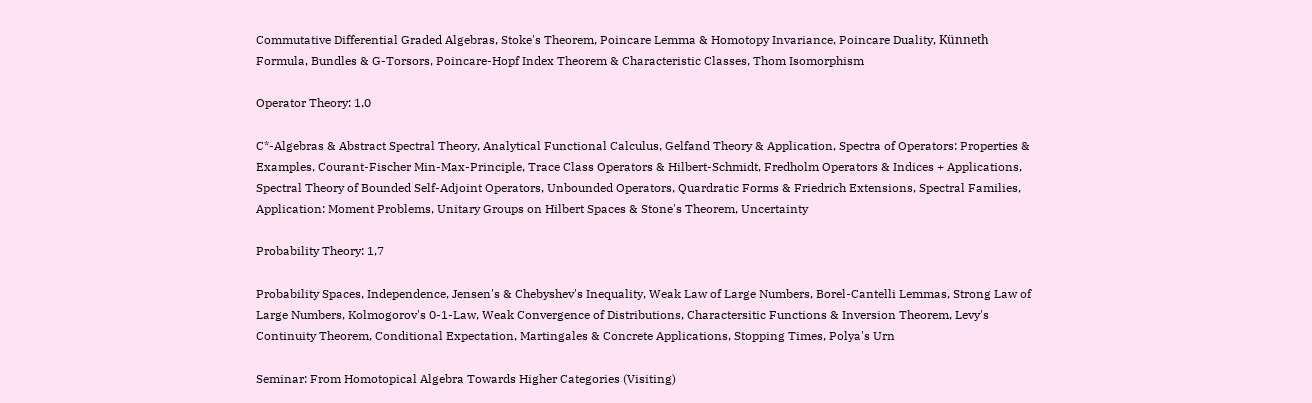Commutative Differential Graded Algebras, Stoke's Theorem, Poincare Lemma & Homotopy Invariance, Poincare Duality, Künneth Formula, Bundles & G-Torsors, Poincare-Hopf Index Theorem & Characteristic Classes, Thom Isomorphism

Operator Theory: 1,0

C*-Algebras & Abstract Spectral Theory, Analytical Functional Calculus, Gelfand Theory & Application, Spectra of Operators: Properties & Examples, Courant-Fischer Min-Max-Principle, Trace Class Operators & Hilbert-Schmidt, Fredholm Operators & Indices + Applications, Spectral Theory of Bounded Self-Adjoint Operators, Unbounded Operators, Quardratic Forms & Friedrich Extensions, Spectral Families, Application: Moment Problems, Unitary Groups on Hilbert Spaces & Stone's Theorem, Uncertainty

Probability Theory: 1,7

Probability Spaces, Independence, Jensen's & Chebyshev's Inequality, Weak Law of Large Numbers, Borel-Cantelli Lemmas, Strong Law of Large Numbers, Kolmogorov's 0-1-Law, Weak Convergence of Distributions, Charactersitic Functions & Inversion Theorem, Levy's Continuity Theorem, Conditional Expectation, Martingales & Concrete Applications, Stopping Times, Polya's Urn

Seminar: From Homotopical Algebra Towards Higher Categories (Visiting)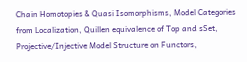Chain Homotopies & Quasi Isomorphisms, Model Categories from Localization, Quillen equivalence of Top and sSet, Projective/Injective Model Structure on Functors,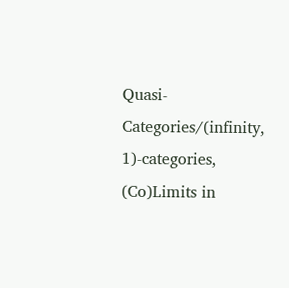Quasi-Categories/(infinity, 1)-categories, (Co)Limits in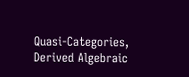Quasi-Categories, Derived Algebraic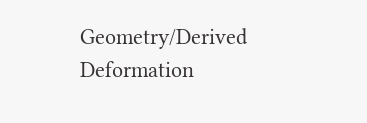Geometry/Derived Deformation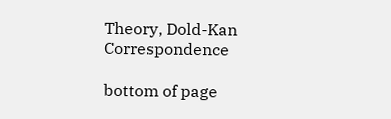Theory, Dold-Kan Correspondence

bottom of page